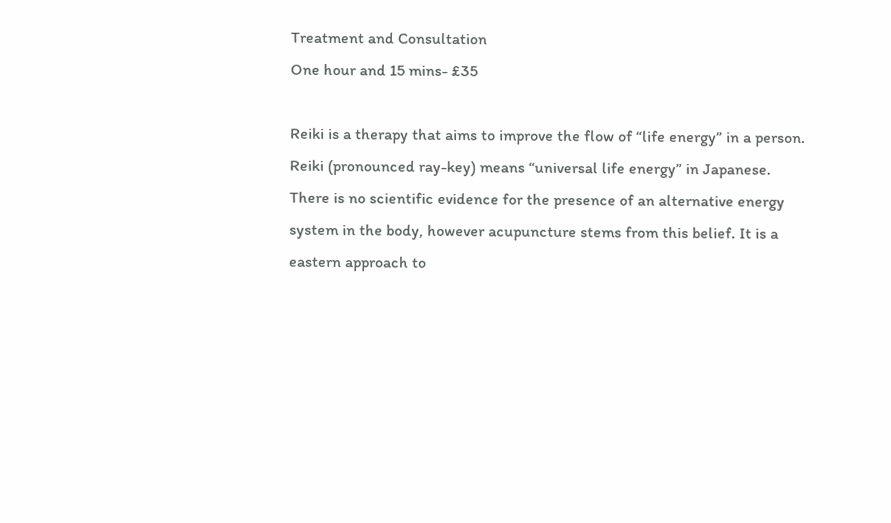Treatment and Consultation
One hour and 15 mins- £35

Reiki is a therapy that aims to improve the flow of “life energy” in a person. Reiki (pronounced ray-key) means “universal life energy” in Japanese. There is no scientific evidence for the presence of an alternative energy system in the body, however acupuncture stems from this belief. It is a eastern approach to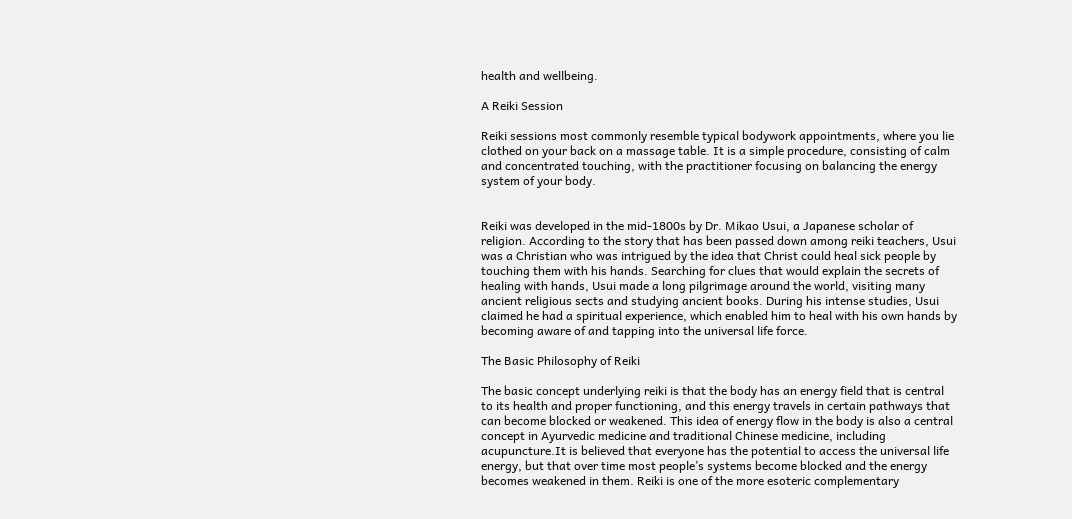health and wellbeing.

A Reiki Session

Reiki sessions most commonly resemble typical bodywork appointments, where you lie clothed on your back on a massage table. It is a simple procedure, consisting of calm and concentrated touching, with the practitioner focusing on balancing the energy system of your body.


Reiki was developed in the mid-1800s by Dr. Mikao Usui, a Japanese scholar of religion. According to the story that has been passed down among reiki teachers, Usui was a Christian who was intrigued by the idea that Christ could heal sick people by touching them with his hands. Searching for clues that would explain the secrets of healing with hands, Usui made a long pilgrimage around the world, visiting many ancient religious sects and studying ancient books. During his intense studies, Usui claimed he had a spiritual experience, which enabled him to heal with his own hands by becoming aware of and tapping into the universal life force.

The Basic Philosophy of Reiki

The basic concept underlying reiki is that the body has an energy field that is central to its health and proper functioning, and this energy travels in certain pathways that can become blocked or weakened. This idea of energy flow in the body is also a central concept in Ayurvedic medicine and traditional Chinese medicine, including acupuncture.It is believed that everyone has the potential to access the universal life energy, but that over time most people’s systems become blocked and the energy becomes weakened in them. Reiki is one of the more esoteric complementary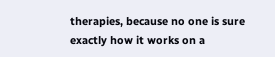therapies, because no one is sure exactly how it works on a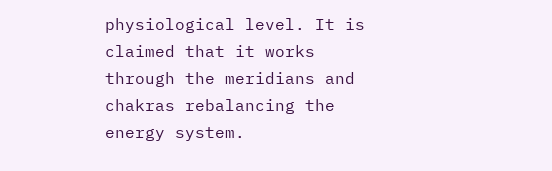physiological level. It is claimed that it works through the meridians and chakras rebalancing the energy system.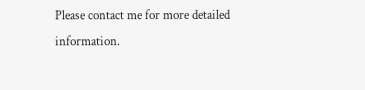Please contact me for more detailed information.